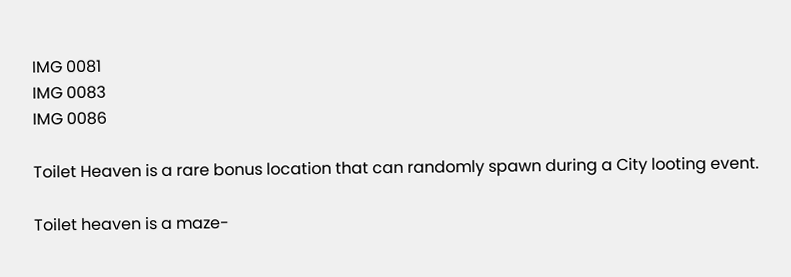IMG 0081
IMG 0083
IMG 0086

Toilet Heaven is a rare bonus location that can randomly spawn during a City looting event.

Toilet heaven is a maze-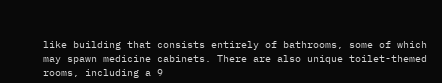like building that consists entirely of bathrooms, some of which may spawn medicine cabinets. There are also unique toilet-themed rooms, including a 9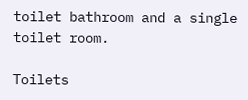toilet bathroom and a single toilet room.

Toilets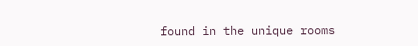found in the unique rooms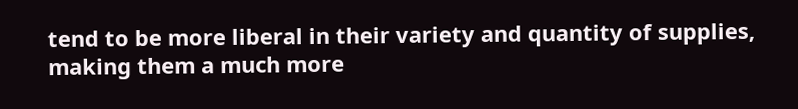tend to be more liberal in their variety and quantity of supplies, making them a much more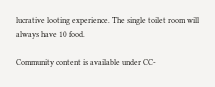lucrative looting experience. The single toilet room will always have 10 food.

Community content is available under CC-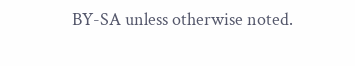BY-SA unless otherwise noted.